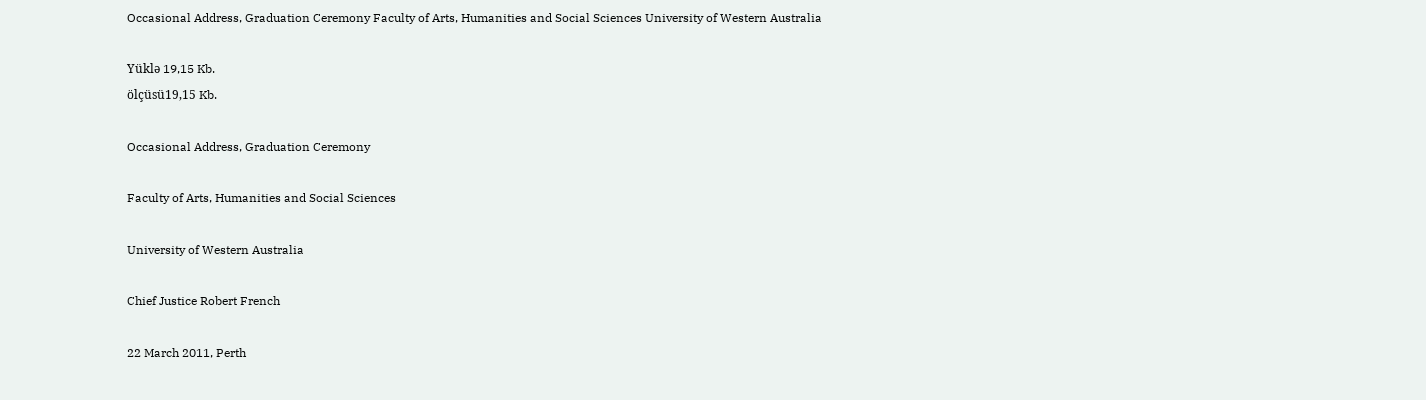Occasional Address, Graduation Ceremony Faculty of Arts, Humanities and Social Sciences University of Western Australia

Yüklə 19,15 Kb.
ölçüsü19,15 Kb.

Occasional Address, Graduation Ceremony

Faculty of Arts, Humanities and Social Sciences

University of Western Australia

Chief Justice Robert French

22 March 2011, Perth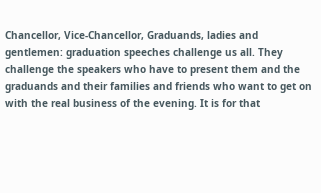Chancellor, Vice-Chancellor, Graduands, ladies and gentlemen: graduation speeches challenge us all. They challenge the speakers who have to present them and the graduands and their families and friends who want to get on with the real business of the evening. It is for that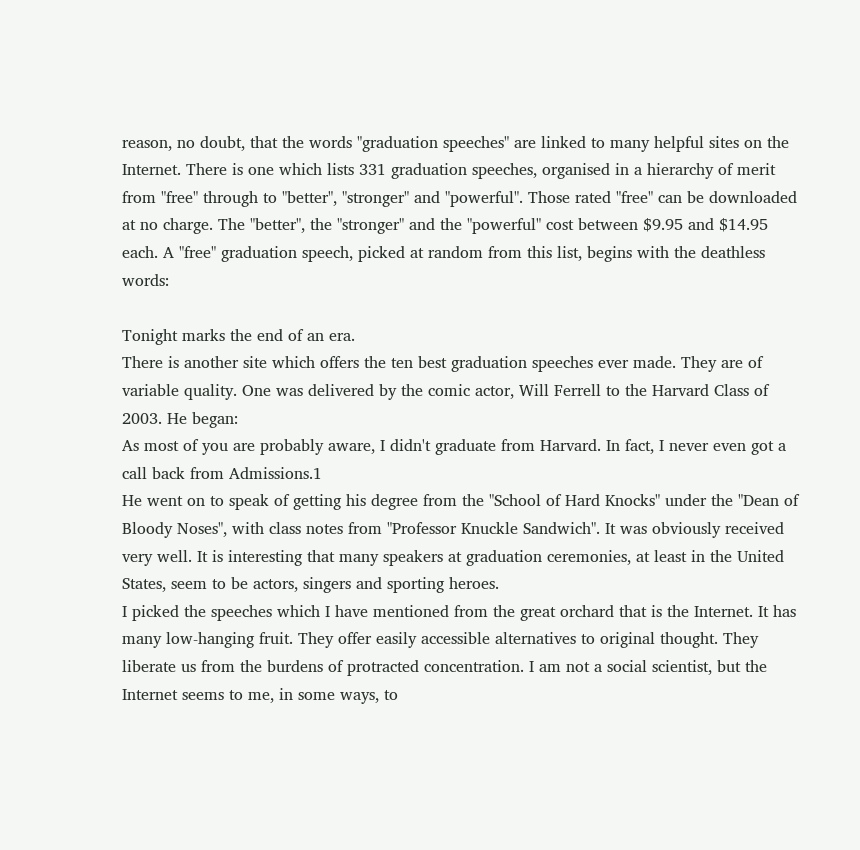reason, no doubt, that the words "graduation speeches" are linked to many helpful sites on the Internet. There is one which lists 331 graduation speeches, organised in a hierarchy of merit from "free" through to "better", "stronger" and "powerful". Those rated "free" can be downloaded at no charge. The "better", the "stronger" and the "powerful" cost between $9.95 and $14.95 each. A "free" graduation speech, picked at random from this list, begins with the deathless words:

Tonight marks the end of an era.
There is another site which offers the ten best graduation speeches ever made. They are of variable quality. One was delivered by the comic actor, Will Ferrell to the Harvard Class of 2003. He began:
As most of you are probably aware, I didn't graduate from Harvard. In fact, I never even got a call back from Admissions.1
He went on to speak of getting his degree from the "School of Hard Knocks" under the "Dean of Bloody Noses", with class notes from "Professor Knuckle Sandwich". It was obviously received very well. It is interesting that many speakers at graduation ceremonies, at least in the United States, seem to be actors, singers and sporting heroes.
I picked the speeches which I have mentioned from the great orchard that is the Internet. It has many low-hanging fruit. They offer easily accessible alternatives to original thought. They liberate us from the burdens of protracted concentration. I am not a social scientist, but the Internet seems to me, in some ways, to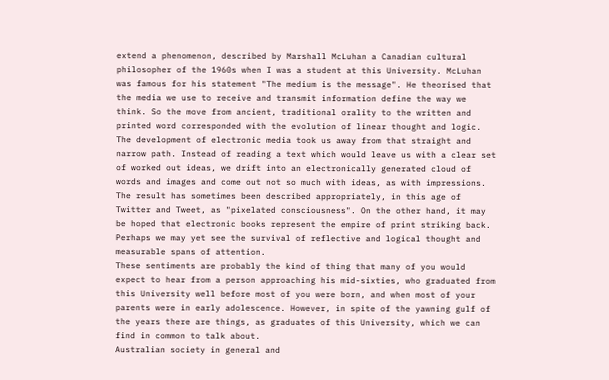extend a phenomenon, described by Marshall McLuhan a Canadian cultural philosopher of the 1960s when I was a student at this University. McLuhan was famous for his statement "The medium is the message". He theorised that the media we use to receive and transmit information define the way we think. So the move from ancient, traditional orality to the written and printed word corresponded with the evolution of linear thought and logic. The development of electronic media took us away from that straight and narrow path. Instead of reading a text which would leave us with a clear set of worked out ideas, we drift into an electronically generated cloud of words and images and come out not so much with ideas, as with impressions. The result has sometimes been described appropriately, in this age of Twitter and Tweet, as "pixelated consciousness". On the other hand, it may be hoped that electronic books represent the empire of print striking back. Perhaps we may yet see the survival of reflective and logical thought and measurable spans of attention.
These sentiments are probably the kind of thing that many of you would expect to hear from a person approaching his mid-sixties, who graduated from this University well before most of you were born, and when most of your parents were in early adolescence. However, in spite of the yawning gulf of the years there are things, as graduates of this University, which we can find in common to talk about.
Australian society in general and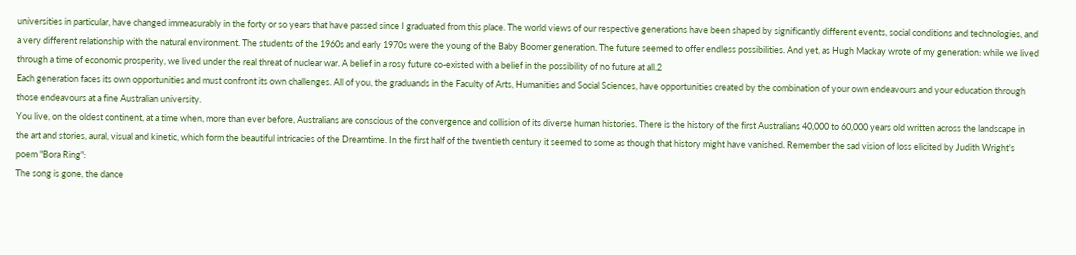universities in particular, have changed immeasurably in the forty or so years that have passed since I graduated from this place. The world views of our respective generations have been shaped by significantly different events, social conditions and technologies, and a very different relationship with the natural environment. The students of the 1960s and early 1970s were the young of the Baby Boomer generation. The future seemed to offer endless possibilities. And yet, as Hugh Mackay wrote of my generation: while we lived through a time of economic prosperity, we lived under the real threat of nuclear war. A belief in a rosy future co-existed with a belief in the possibility of no future at all.2
Each generation faces its own opportunities and must confront its own challenges. All of you, the graduands in the Faculty of Arts, Humanities and Social Sciences, have opportunities created by the combination of your own endeavours and your education through those endeavours at a fine Australian university.
You live, on the oldest continent, at a time when, more than ever before, Australians are conscious of the convergence and collision of its diverse human histories. There is the history of the first Australians 40,000 to 60,000 years old written across the landscape in the art and stories, aural, visual and kinetic, which form the beautiful intricacies of the Dreamtime. In the first half of the twentieth century it seemed to some as though that history might have vanished. Remember the sad vision of loss elicited by Judith Wright's poem "Bora Ring":
The song is gone, the dance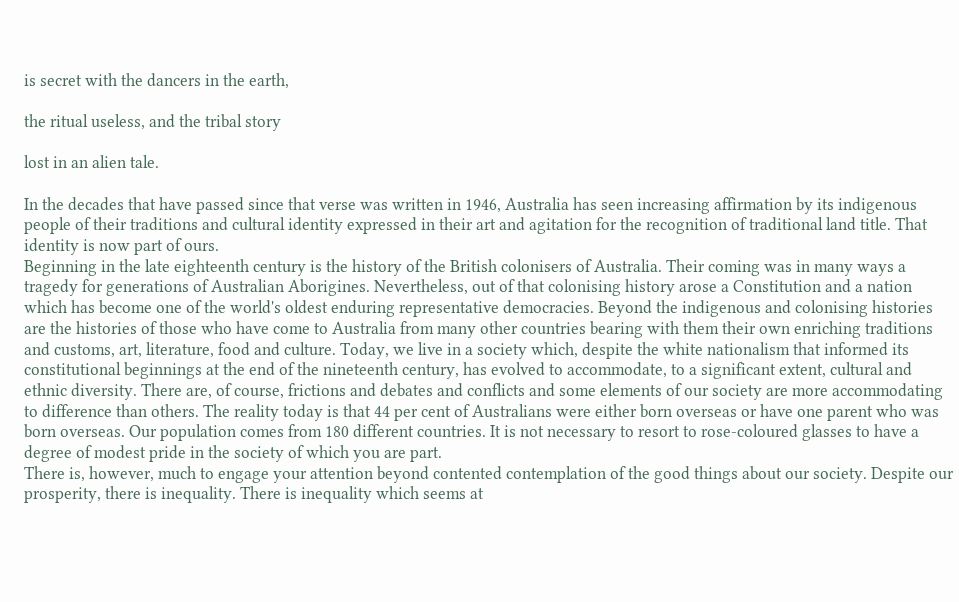is secret with the dancers in the earth,

the ritual useless, and the tribal story

lost in an alien tale.

In the decades that have passed since that verse was written in 1946, Australia has seen increasing affirmation by its indigenous people of their traditions and cultural identity expressed in their art and agitation for the recognition of traditional land title. That identity is now part of ours.
Beginning in the late eighteenth century is the history of the British colonisers of Australia. Their coming was in many ways a tragedy for generations of Australian Aborigines. Nevertheless, out of that colonising history arose a Constitution and a nation which has become one of the world's oldest enduring representative democracies. Beyond the indigenous and colonising histories are the histories of those who have come to Australia from many other countries bearing with them their own enriching traditions and customs, art, literature, food and culture. Today, we live in a society which, despite the white nationalism that informed its constitutional beginnings at the end of the nineteenth century, has evolved to accommodate, to a significant extent, cultural and ethnic diversity. There are, of course, frictions and debates and conflicts and some elements of our society are more accommodating to difference than others. The reality today is that 44 per cent of Australians were either born overseas or have one parent who was born overseas. Our population comes from 180 different countries. It is not necessary to resort to rose-coloured glasses to have a degree of modest pride in the society of which you are part.
There is, however, much to engage your attention beyond contented contemplation of the good things about our society. Despite our prosperity, there is inequality. There is inequality which seems at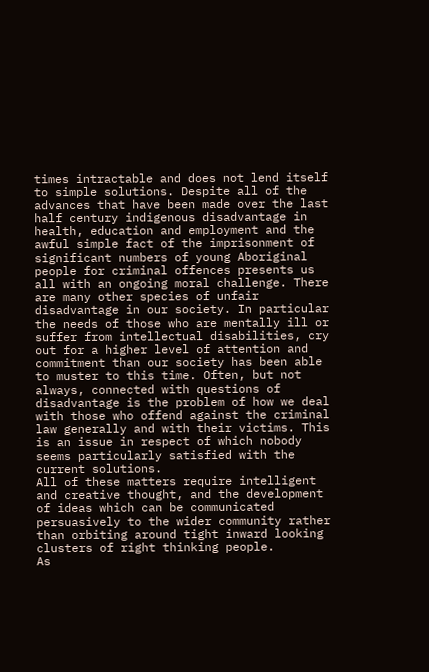times intractable and does not lend itself to simple solutions. Despite all of the advances that have been made over the last half century indigenous disadvantage in health, education and employment and the awful simple fact of the imprisonment of significant numbers of young Aboriginal people for criminal offences presents us all with an ongoing moral challenge. There are many other species of unfair disadvantage in our society. In particular the needs of those who are mentally ill or suffer from intellectual disabilities, cry out for a higher level of attention and commitment than our society has been able to muster to this time. Often, but not always, connected with questions of disadvantage is the problem of how we deal with those who offend against the criminal law generally and with their victims. This is an issue in respect of which nobody seems particularly satisfied with the current solutions.
All of these matters require intelligent and creative thought, and the development of ideas which can be communicated persuasively to the wider community rather than orbiting around tight inward looking clusters of right thinking people.
As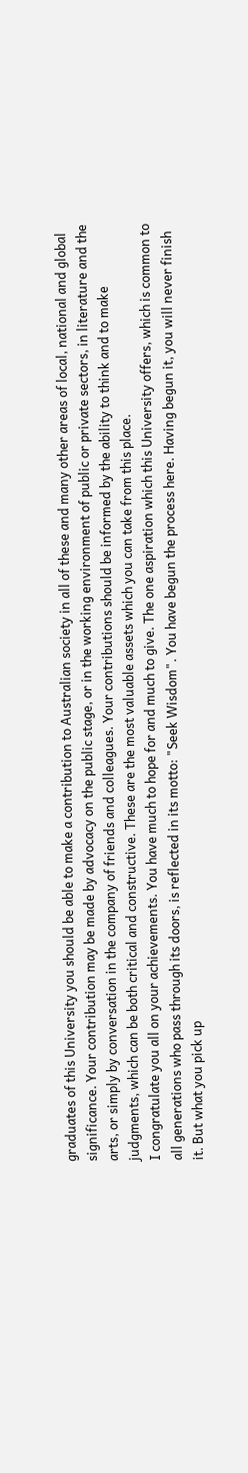graduates of this University you should be able to make a contribution to Australian society in all of these and many other areas of local, national and global significance. Your contribution may be made by advocacy on the public stage, or in the working environment of public or private sectors, in literature and the arts, or simply by conversation in the company of friends and colleagues. Your contributions should be informed by the ability to think and to make judgments, which can be both critical and constructive. These are the most valuable assets which you can take from this place.
I congratulate you all on your achievements. You have much to hope for and much to give. The one aspiration which this University offers, which is common to all generations who pass through its doors, is reflected in its motto: "Seek Wisdom". You have begun the process here. Having begun it, you will never finish it. But what you pick up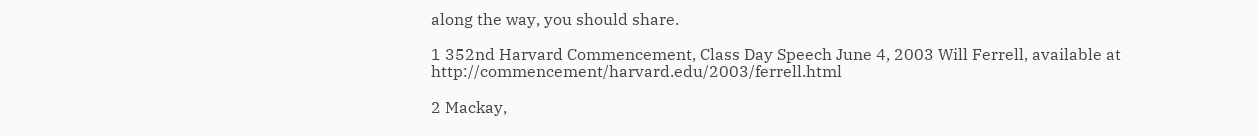along the way, you should share.

1 352nd Harvard Commencement, Class Day Speech June 4, 2003 Will Ferrell, available at http://commencement/harvard.edu/2003/ferrell.html

2 Mackay,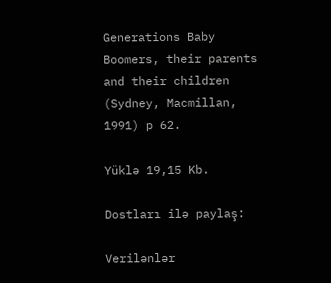Generations Baby Boomers, their parents and their children (Sydney, Macmillan, 1991) p 62.

Yüklə 19,15 Kb.

Dostları ilə paylaş:

Verilənlər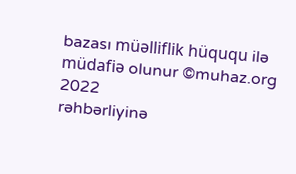bazası müəlliflik hüququ ilə müdafiə olunur ©muhaz.org 2022
rəhbərliyinə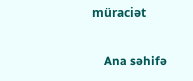müraciət

    Ana səhifə